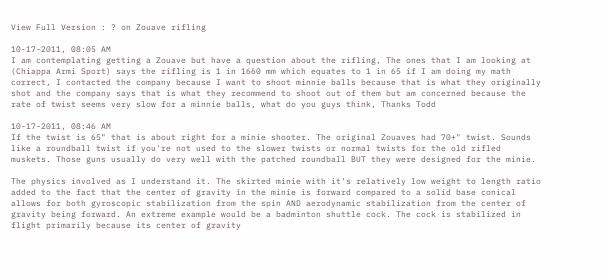View Full Version : ? on Zouave rifling

10-17-2011, 08:05 AM
I am contemplating getting a Zouave but have a question about the rifling, The ones that I am looking at (Chiappa Armi Sport) says the rifling is 1 in 1660 mm which equates to 1 in 65 if I am doing my math correct, I contacted the company because I want to shoot minnie balls because that is what they originally shot and the company says that is what they recommend to shoot out of them but am concerned because the rate of twist seems very slow for a minnie balls, what do you guys think, Thanks Todd

10-17-2011, 08:46 AM
If the twist is 65" that is about right for a minie shooter. The original Zouaves had 70+" twist. Sounds like a roundball twist if you're not used to the slower twists or normal twists for the old rifled muskets. Those guns usually do very well with the patched roundball BUT they were designed for the minie.

The physics involved as I understand it. The skirted minie with it's relatively low weight to length ratio added to the fact that the center of gravity in the minie is forward compared to a solid base conical allows for both gyroscopic stabilization from the spin AND aerodynamic stabilization from the center of gravity being forward. An extreme example would be a badminton shuttle cock. The cock is stabilized in flight primarily because its center of gravity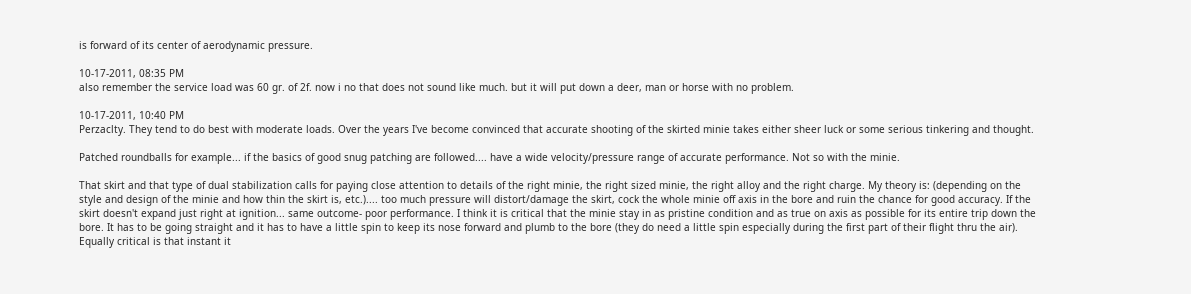is forward of its center of aerodynamic pressure.

10-17-2011, 08:35 PM
also remember the service load was 60 gr. of 2f. now i no that does not sound like much. but it will put down a deer, man or horse with no problem.

10-17-2011, 10:40 PM
Perzaclty. They tend to do best with moderate loads. Over the years I've become convinced that accurate shooting of the skirted minie takes either sheer luck or some serious tinkering and thought.

Patched roundballs for example... if the basics of good snug patching are followed.... have a wide velocity/pressure range of accurate performance. Not so with the minie.

That skirt and that type of dual stabilization calls for paying close attention to details of the right minie, the right sized minie, the right alloy and the right charge. My theory is: (depending on the style and design of the minie and how thin the skirt is, etc.).... too much pressure will distort/damage the skirt, cock the whole minie off axis in the bore and ruin the chance for good accuracy. If the skirt doesn't expand just right at ignition... same outcome- poor performance. I think it is critical that the minie stay in as pristine condition and as true on axis as possible for its entire trip down the bore. It has to be going straight and it has to have a little spin to keep its nose forward and plumb to the bore (they do need a little spin especially during the first part of their flight thru the air). Equally critical is that instant it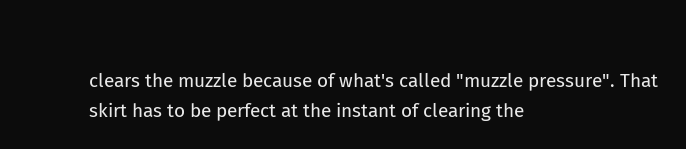clears the muzzle because of what's called "muzzle pressure". That skirt has to be perfect at the instant of clearing the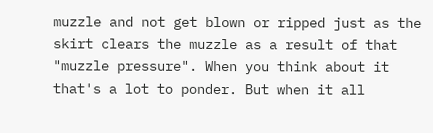muzzle and not get blown or ripped just as the skirt clears the muzzle as a result of that "muzzle pressure". When you think about it that's a lot to ponder. But when it all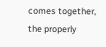comes together, the properly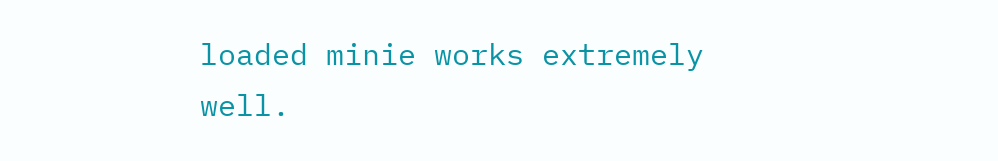loaded minie works extremely well.